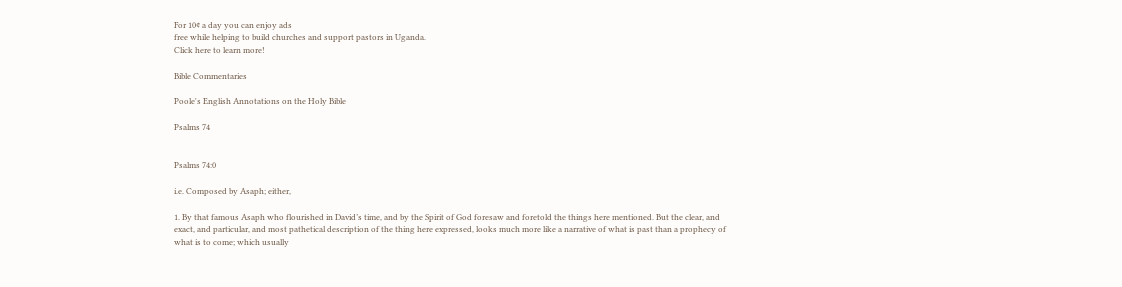For 10¢ a day you can enjoy ads
free while helping to build churches and support pastors in Uganda.
Click here to learn more!

Bible Commentaries

Poole's English Annotations on the Holy Bible

Psalms 74


Psalms 74:0

i.e. Composed by Asaph; either,

1. By that famous Asaph who flourished in David’s time, and by the Spirit of God foresaw and foretold the things here mentioned. But the clear, and exact, and particular, and most pathetical description of the thing here expressed, looks much more like a narrative of what is past than a prophecy of what is to come; which usually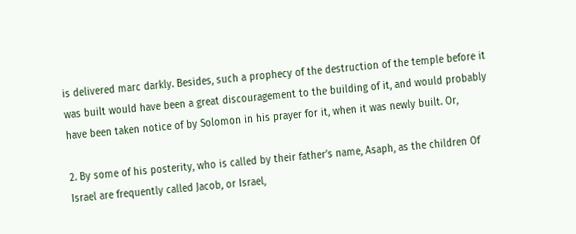is delivered marc darkly. Besides, such a prophecy of the destruction of the temple before it was built would have been a great discouragement to the building of it, and would probably have been taken notice of by Solomon in his prayer for it, when it was newly built. Or,

2. By some of his posterity, who is called by their father’s name, Asaph, as the children Of Israel are frequently called Jacob, or Israel,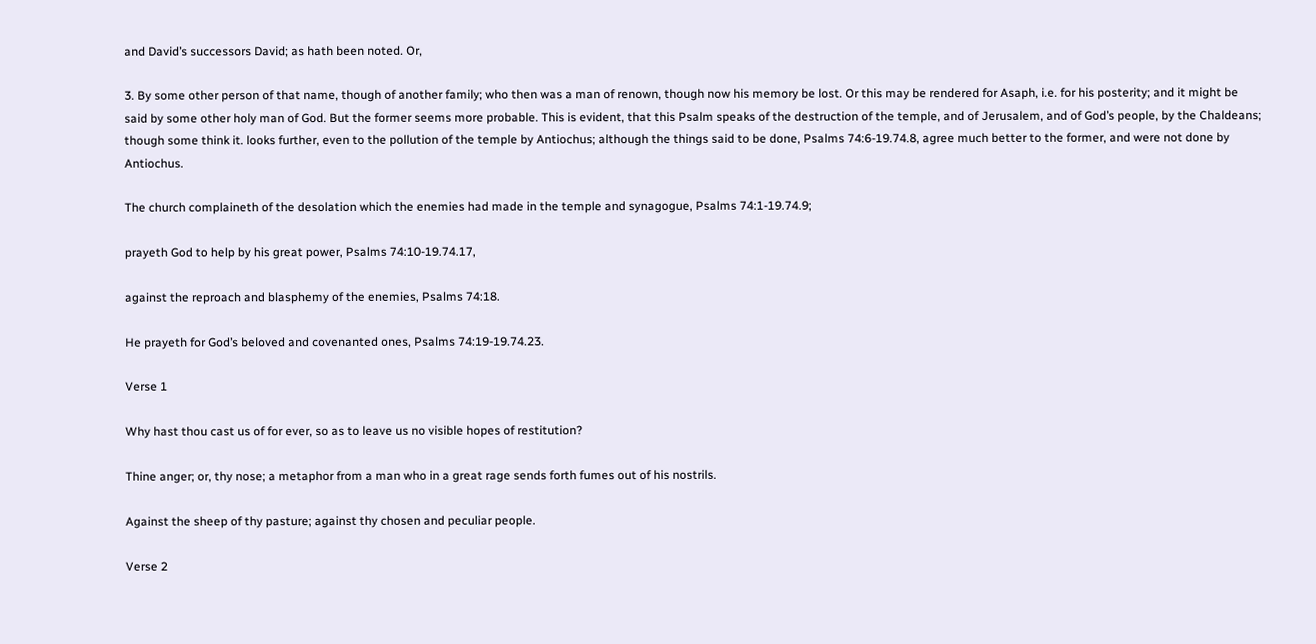and David’s successors David; as hath been noted. Or,

3. By some other person of that name, though of another family; who then was a man of renown, though now his memory be lost. Or this may be rendered for Asaph, i.e. for his posterity; and it might be said by some other holy man of God. But the former seems more probable. This is evident, that this Psalm speaks of the destruction of the temple, and of Jerusalem, and of God’s people, by the Chaldeans; though some think it. looks further, even to the pollution of the temple by Antiochus; although the things said to be done, Psalms 74:6-19.74.8, agree much better to the former, and were not done by Antiochus.

The church complaineth of the desolation which the enemies had made in the temple and synagogue, Psalms 74:1-19.74.9;

prayeth God to help by his great power, Psalms 74:10-19.74.17,

against the reproach and blasphemy of the enemies, Psalms 74:18.

He prayeth for God’s beloved and covenanted ones, Psalms 74:19-19.74.23.

Verse 1

Why hast thou cast us of for ever, so as to leave us no visible hopes of restitution?

Thine anger; or, thy nose; a metaphor from a man who in a great rage sends forth fumes out of his nostrils.

Against the sheep of thy pasture; against thy chosen and peculiar people.

Verse 2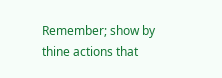Remember; show by thine actions that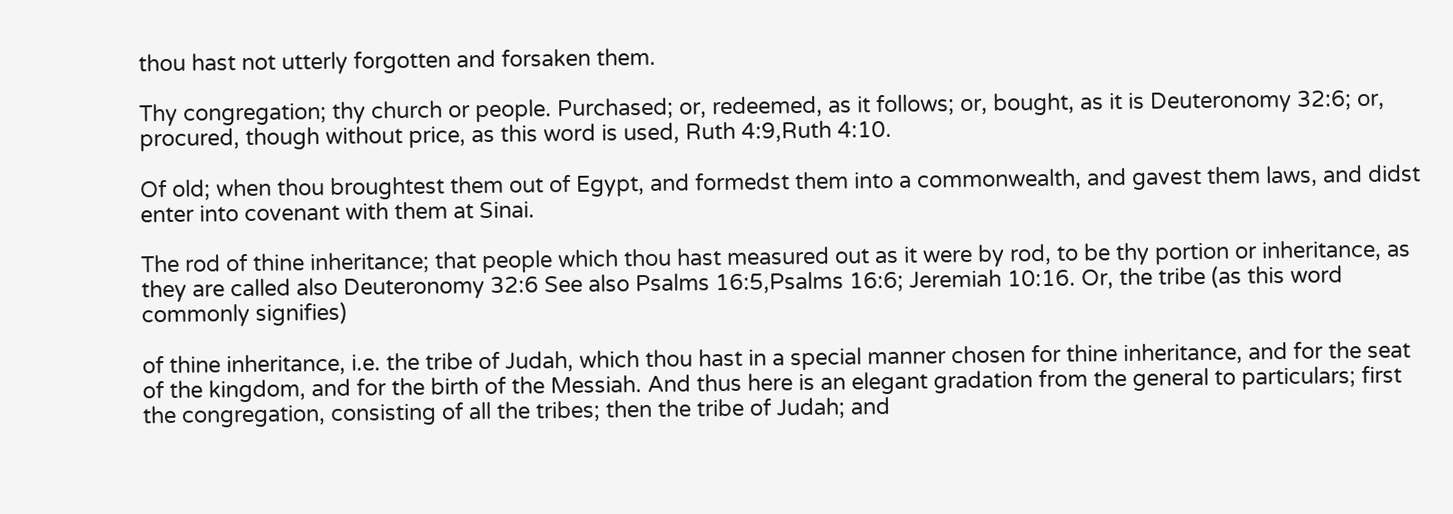thou hast not utterly forgotten and forsaken them.

Thy congregation; thy church or people. Purchased; or, redeemed, as it follows; or, bought, as it is Deuteronomy 32:6; or, procured, though without price, as this word is used, Ruth 4:9,Ruth 4:10.

Of old; when thou broughtest them out of Egypt, and formedst them into a commonwealth, and gavest them laws, and didst enter into covenant with them at Sinai.

The rod of thine inheritance; that people which thou hast measured out as it were by rod, to be thy portion or inheritance, as they are called also Deuteronomy 32:6 See also Psalms 16:5,Psalms 16:6; Jeremiah 10:16. Or, the tribe (as this word commonly signifies)

of thine inheritance, i.e. the tribe of Judah, which thou hast in a special manner chosen for thine inheritance, and for the seat of the kingdom, and for the birth of the Messiah. And thus here is an elegant gradation from the general to particulars; first the congregation, consisting of all the tribes; then the tribe of Judah; and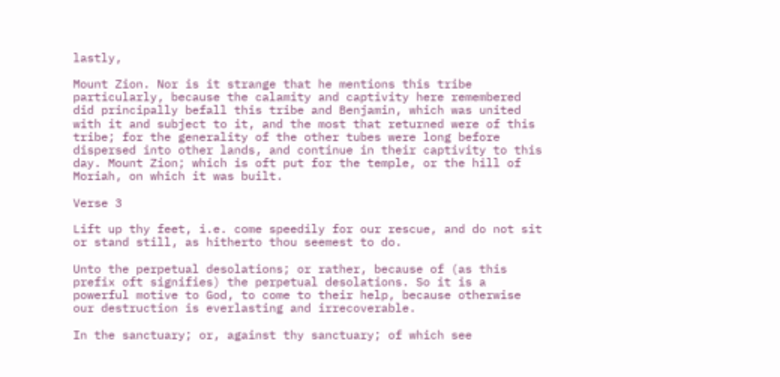lastly,

Mount Zion. Nor is it strange that he mentions this tribe particularly, because the calamity and captivity here remembered did principally befall this tribe and Benjamin, which was united with it and subject to it, and the most that returned were of this tribe; for the generality of the other tubes were long before dispersed into other lands, and continue in their captivity to this day. Mount Zion; which is oft put for the temple, or the hill of Moriah, on which it was built.

Verse 3

Lift up thy feet, i.e. come speedily for our rescue, and do not sit or stand still, as hitherto thou seemest to do.

Unto the perpetual desolations; or rather, because of (as this prefix oft signifies) the perpetual desolations. So it is a powerful motive to God, to come to their help, because otherwise our destruction is everlasting and irrecoverable.

In the sanctuary; or, against thy sanctuary; of which see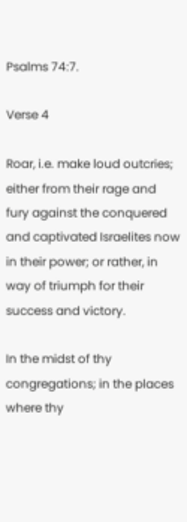Psalms 74:7.

Verse 4

Roar, i.e. make loud outcries; either from their rage and fury against the conquered and captivated Israelites now in their power; or rather, in way of triumph for their success and victory.

In the midst of thy congregations; in the places where thy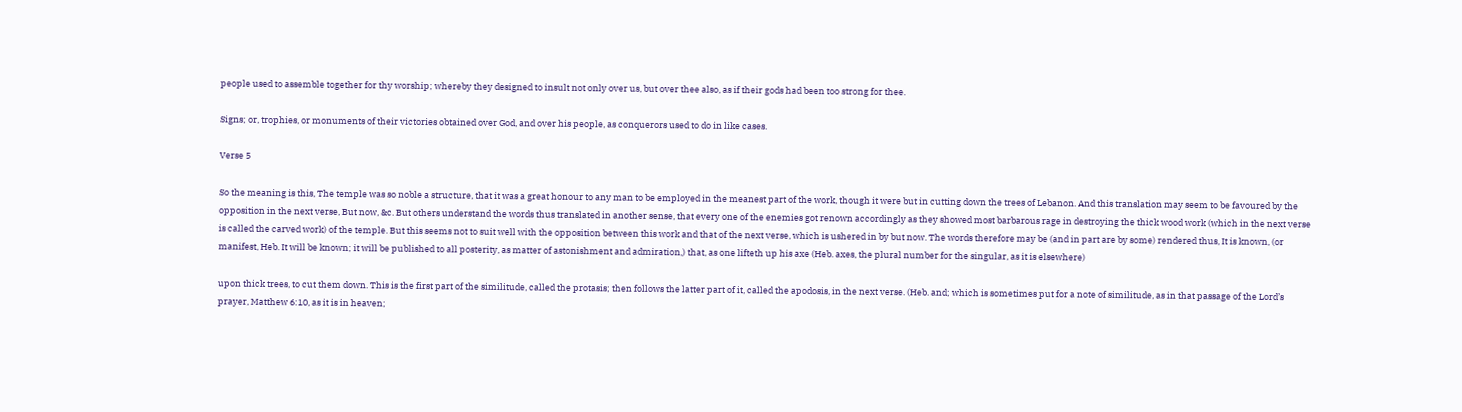people used to assemble together for thy worship; whereby they designed to insult not only over us, but over thee also, as if their gods had been too strong for thee.

Signs; or, trophies, or monuments of their victories obtained over God, and over his people, as conquerors used to do in like cases.

Verse 5

So the meaning is this, The temple was so noble a structure, that it was a great honour to any man to be employed in the meanest part of the work, though it were but in cutting down the trees of Lebanon. And this translation may seem to be favoured by the opposition in the next verse, But now, &c. But others understand the words thus translated in another sense, that every one of the enemies got renown accordingly as they showed most barbarous rage in destroying the thick wood work (which in the next verse is called the carved work) of the temple. But this seems not to suit well with the opposition between this work and that of the next verse, which is ushered in by but now. The words therefore may be (and in part are by some) rendered thus, It is known, (or manifest, Heb. It will be known; it will be published to all posterity, as matter of astonishment and admiration,) that, as one lifteth up his axe (Heb. axes, the plural number for the singular, as it is elsewhere)

upon thick trees, to cut them down. This is the first part of the similitude, called the protasis; then follows the latter part of it, called the apodosis, in the next verse. (Heb. and; which is sometimes put for a note of similitude, as in that passage of the Lord’s prayer, Matthew 6:10, as it is in heaven;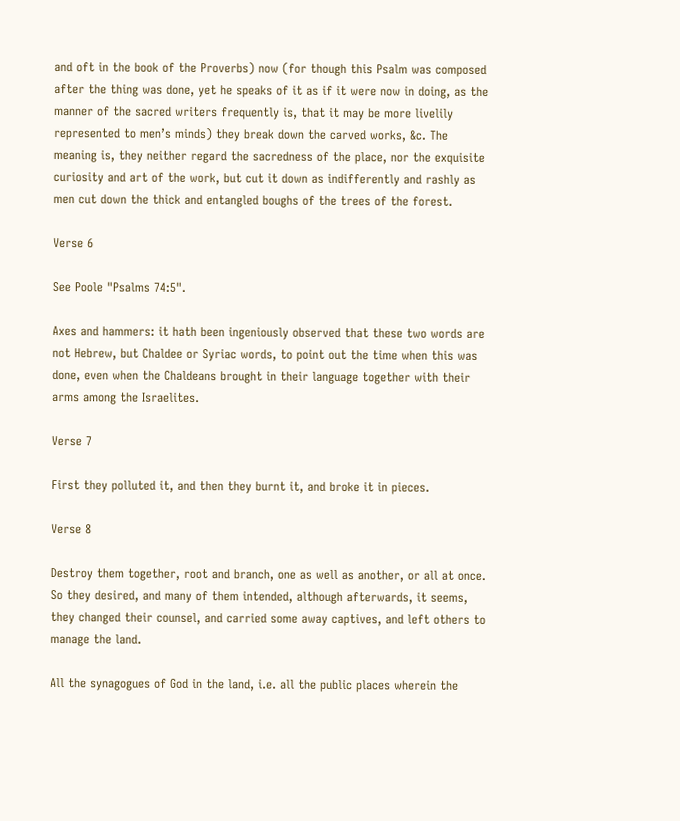and oft in the book of the Proverbs) now (for though this Psalm was composed after the thing was done, yet he speaks of it as if it were now in doing, as the manner of the sacred writers frequently is, that it may be more livelily represented to men’s minds) they break down the carved works, &c. The meaning is, they neither regard the sacredness of the place, nor the exquisite curiosity and art of the work, but cut it down as indifferently and rashly as men cut down the thick and entangled boughs of the trees of the forest.

Verse 6

See Poole "Psalms 74:5".

Axes and hammers: it hath been ingeniously observed that these two words are not Hebrew, but Chaldee or Syriac words, to point out the time when this was done, even when the Chaldeans brought in their language together with their arms among the Israelites.

Verse 7

First they polluted it, and then they burnt it, and broke it in pieces.

Verse 8

Destroy them together, root and branch, one as well as another, or all at once. So they desired, and many of them intended, although afterwards, it seems, they changed their counsel, and carried some away captives, and left others to manage the land.

All the synagogues of God in the land, i.e. all the public places wherein the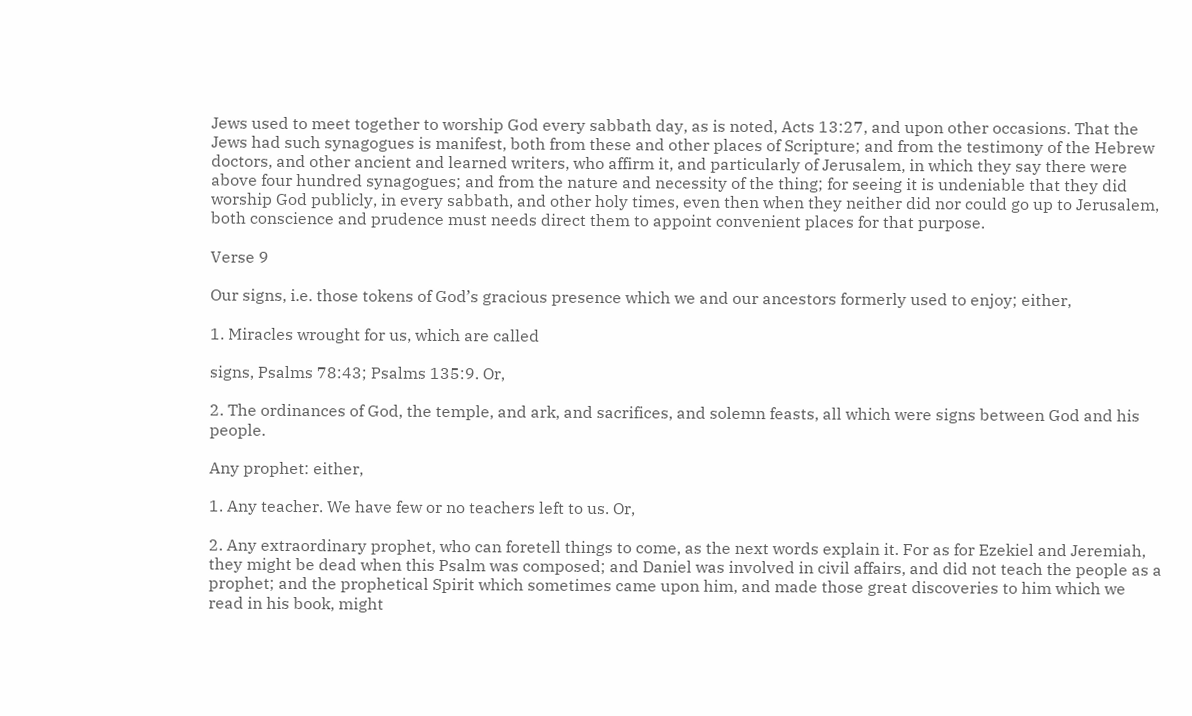Jews used to meet together to worship God every sabbath day, as is noted, Acts 13:27, and upon other occasions. That the Jews had such synagogues is manifest, both from these and other places of Scripture; and from the testimony of the Hebrew doctors, and other ancient and learned writers, who affirm it, and particularly of Jerusalem, in which they say there were above four hundred synagogues; and from the nature and necessity of the thing; for seeing it is undeniable that they did worship God publicly, in every sabbath, and other holy times, even then when they neither did nor could go up to Jerusalem, both conscience and prudence must needs direct them to appoint convenient places for that purpose.

Verse 9

Our signs, i.e. those tokens of God’s gracious presence which we and our ancestors formerly used to enjoy; either,

1. Miracles wrought for us, which are called

signs, Psalms 78:43; Psalms 135:9. Or,

2. The ordinances of God, the temple, and ark, and sacrifices, and solemn feasts, all which were signs between God and his people.

Any prophet: either,

1. Any teacher. We have few or no teachers left to us. Or,

2. Any extraordinary prophet, who can foretell things to come, as the next words explain it. For as for Ezekiel and Jeremiah, they might be dead when this Psalm was composed; and Daniel was involved in civil affairs, and did not teach the people as a prophet; and the prophetical Spirit which sometimes came upon him, and made those great discoveries to him which we read in his book, might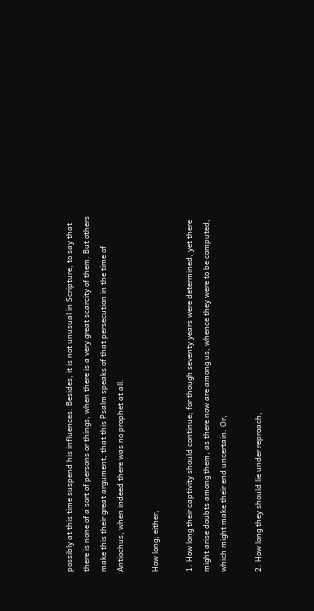possibly at this time suspend his influences. Besides, it is not unusual in Scripture, to say that there is none of a sort of persons or things, when there is a very great scarcity of them. But others make this their great argument, that this Psalm speaks of that persecution in the time of Antiochus, when indeed there was no prophet at all.

How long; either,

1. How long their captivity should continue; for though seventy years were determined, yet there might arise doubts among them, as there now are among us, whence they were to be computed, which might make their end uncertain. Or,

2. How long they should lie under reproach,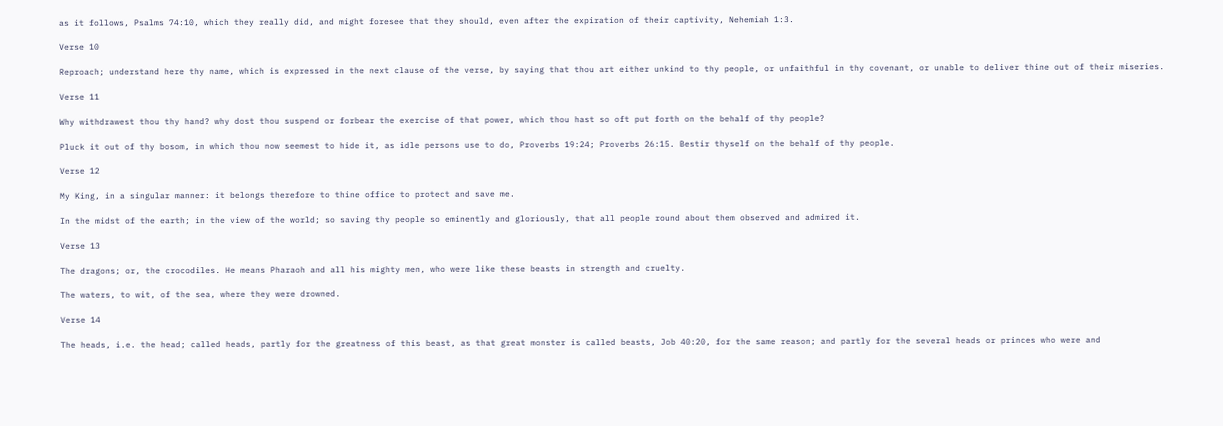as it follows, Psalms 74:10, which they really did, and might foresee that they should, even after the expiration of their captivity, Nehemiah 1:3.

Verse 10

Reproach; understand here thy name, which is expressed in the next clause of the verse, by saying that thou art either unkind to thy people, or unfaithful in thy covenant, or unable to deliver thine out of their miseries.

Verse 11

Why withdrawest thou thy hand? why dost thou suspend or forbear the exercise of that power, which thou hast so oft put forth on the behalf of thy people?

Pluck it out of thy bosom, in which thou now seemest to hide it, as idle persons use to do, Proverbs 19:24; Proverbs 26:15. Bestir thyself on the behalf of thy people.

Verse 12

My King, in a singular manner: it belongs therefore to thine office to protect and save me.

In the midst of the earth; in the view of the world; so saving thy people so eminently and gloriously, that all people round about them observed and admired it.

Verse 13

The dragons; or, the crocodiles. He means Pharaoh and all his mighty men, who were like these beasts in strength and cruelty.

The waters, to wit, of the sea, where they were drowned.

Verse 14

The heads, i.e. the head; called heads, partly for the greatness of this beast, as that great monster is called beasts, Job 40:20, for the same reason; and partly for the several heads or princes who were and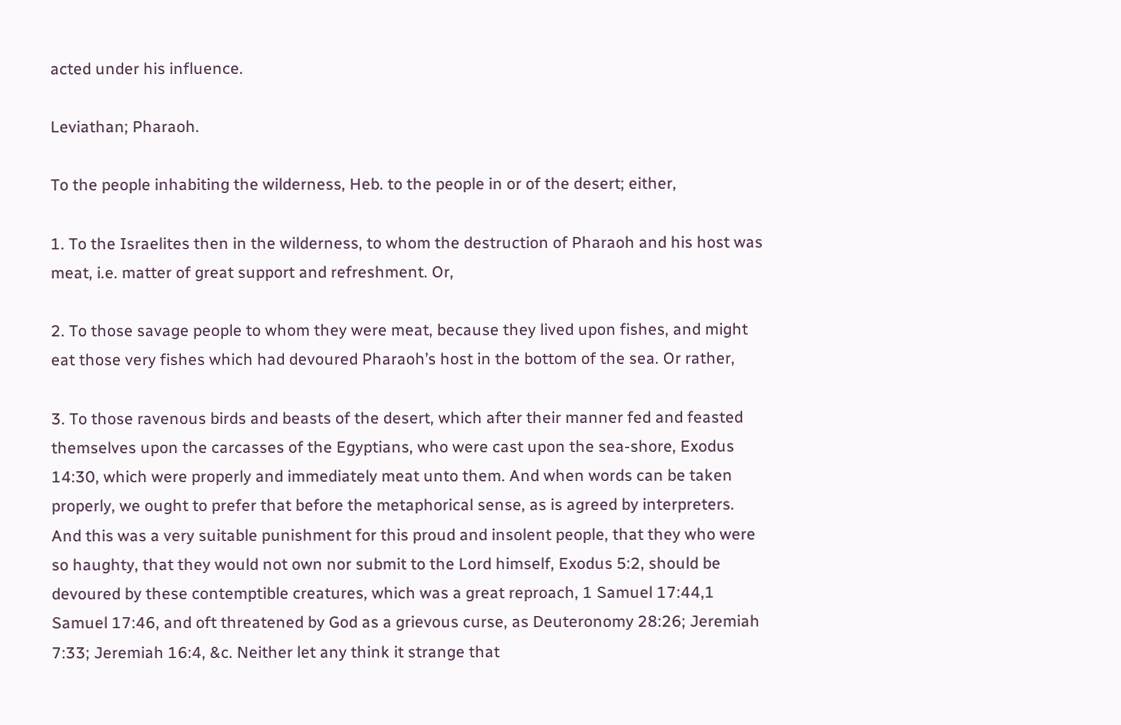acted under his influence.

Leviathan; Pharaoh.

To the people inhabiting the wilderness, Heb. to the people in or of the desert; either,

1. To the Israelites then in the wilderness, to whom the destruction of Pharaoh and his host was meat, i.e. matter of great support and refreshment. Or,

2. To those savage people to whom they were meat, because they lived upon fishes, and might eat those very fishes which had devoured Pharaoh’s host in the bottom of the sea. Or rather,

3. To those ravenous birds and beasts of the desert, which after their manner fed and feasted themselves upon the carcasses of the Egyptians, who were cast upon the sea-shore, Exodus 14:30, which were properly and immediately meat unto them. And when words can be taken properly, we ought to prefer that before the metaphorical sense, as is agreed by interpreters. And this was a very suitable punishment for this proud and insolent people, that they who were so haughty, that they would not own nor submit to the Lord himself, Exodus 5:2, should be devoured by these contemptible creatures, which was a great reproach, 1 Samuel 17:44,1 Samuel 17:46, and oft threatened by God as a grievous curse, as Deuteronomy 28:26; Jeremiah 7:33; Jeremiah 16:4, &c. Neither let any think it strange that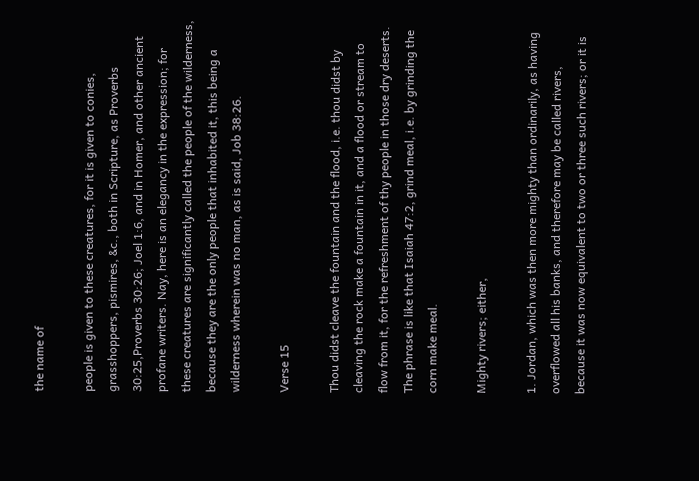the name of

people is given to these creatures, for it is given to conies, grasshoppers, pismires, &c., both in Scripture, as Proverbs 30:25,Proverbs 30:26; Joel 1:6, and in Homer, and other ancient profane writers. Nay, here is an elegancy in the expression; for these creatures are significantly called the people of the wilderness, because they are the only people that inhabited it, this being a wilderness wherein was no man, as is said, Job 38:26.

Verse 15

Thou didst cleave the fountain and the flood, i.e. thou didst by cleaving the rock make a fountain in it, and a flood or stream to flow from it, for the refreshment of thy people in those dry deserts. The phrase is like that Isaiah 47:2, grind meal, i.e. by grinding the corn make meal.

Mighty rivers; either,

1. Jordan, which was then more mighty than ordinarily, as having overflowed all his banks, and therefore may be called rivers, because it was now equivalent to two or three such rivers; or it is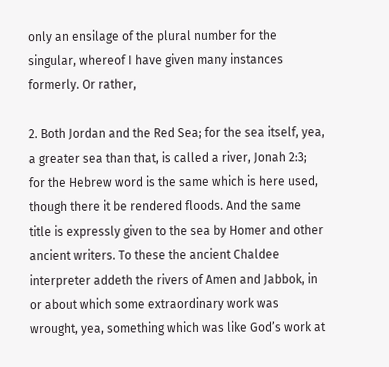only an ensilage of the plural number for the singular, whereof I have given many instances formerly. Or rather,

2. Both Jordan and the Red Sea; for the sea itself, yea, a greater sea than that, is called a river, Jonah 2:3; for the Hebrew word is the same which is here used, though there it be rendered floods. And the same title is expressly given to the sea by Homer and other ancient writers. To these the ancient Chaldee interpreter addeth the rivers of Amen and Jabbok, in or about which some extraordinary work was wrought, yea, something which was like God’s work at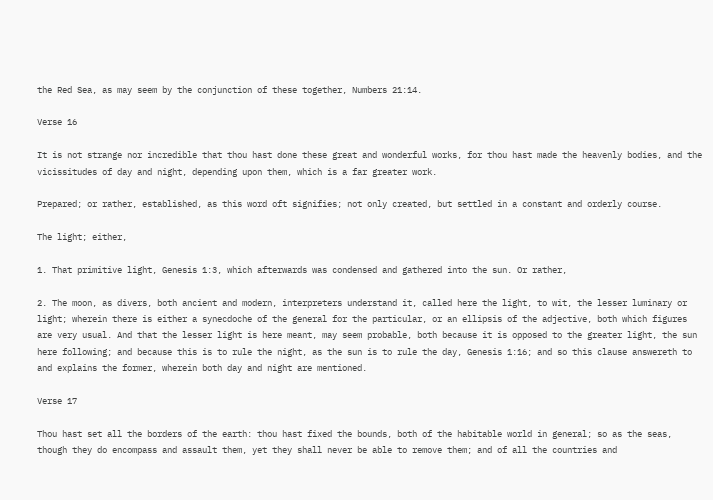the Red Sea, as may seem by the conjunction of these together, Numbers 21:14.

Verse 16

It is not strange nor incredible that thou hast done these great and wonderful works, for thou hast made the heavenly bodies, and the vicissitudes of day and night, depending upon them, which is a far greater work.

Prepared; or rather, established, as this word oft signifies; not only created, but settled in a constant and orderly course.

The light; either,

1. That primitive light, Genesis 1:3, which afterwards was condensed and gathered into the sun. Or rather,

2. The moon, as divers, both ancient and modern, interpreters understand it, called here the light, to wit, the lesser luminary or light; wherein there is either a synecdoche of the general for the particular, or an ellipsis of the adjective, both which figures are very usual. And that the lesser light is here meant, may seem probable, both because it is opposed to the greater light, the sun here following; and because this is to rule the night, as the sun is to rule the day, Genesis 1:16; and so this clause answereth to and explains the former, wherein both day and night are mentioned.

Verse 17

Thou hast set all the borders of the earth: thou hast fixed the bounds, both of the habitable world in general; so as the seas, though they do encompass and assault them, yet they shall never be able to remove them; and of all the countries and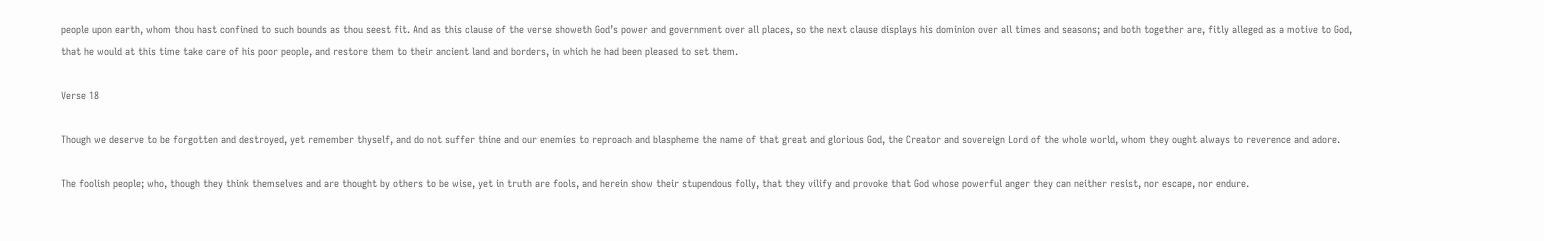people upon earth, whom thou hast confined to such bounds as thou seest fit. And as this clause of the verse showeth God’s power and government over all places, so the next clause displays his dominion over all times and seasons; and both together are, fitly alleged as a motive to God, that he would at this time take care of his poor people, and restore them to their ancient land and borders, in which he had been pleased to set them.

Verse 18

Though we deserve to be forgotten and destroyed, yet remember thyself, and do not suffer thine and our enemies to reproach and blaspheme the name of that great and glorious God, the Creator and sovereign Lord of the whole world, whom they ought always to reverence and adore.

The foolish people; who, though they think themselves and are thought by others to be wise, yet in truth are fools, and herein show their stupendous folly, that they vilify and provoke that God whose powerful anger they can neither resist, nor escape, nor endure.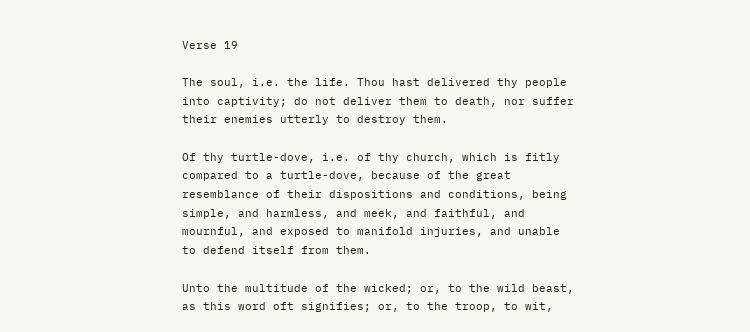Verse 19

The soul, i.e. the life. Thou hast delivered thy people into captivity; do not deliver them to death, nor suffer their enemies utterly to destroy them.

Of thy turtle-dove, i.e. of thy church, which is fitly compared to a turtle-dove, because of the great resemblance of their dispositions and conditions, being simple, and harmless, and meek, and faithful, and mournful, and exposed to manifold injuries, and unable to defend itself from them.

Unto the multitude of the wicked; or, to the wild beast, as this word oft signifies; or, to the troop, to wit,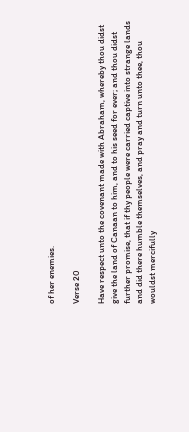of her enemies.

Verse 20

Have respect unto the covenant made with Abraham, whereby thou didst give the land of Canaan to him, and to his seed for ever; and thou didst further promise, that if thy people were carried captive into strange lands and did there humble themselves, and pray and turn unto thee, thou wouldst mercifully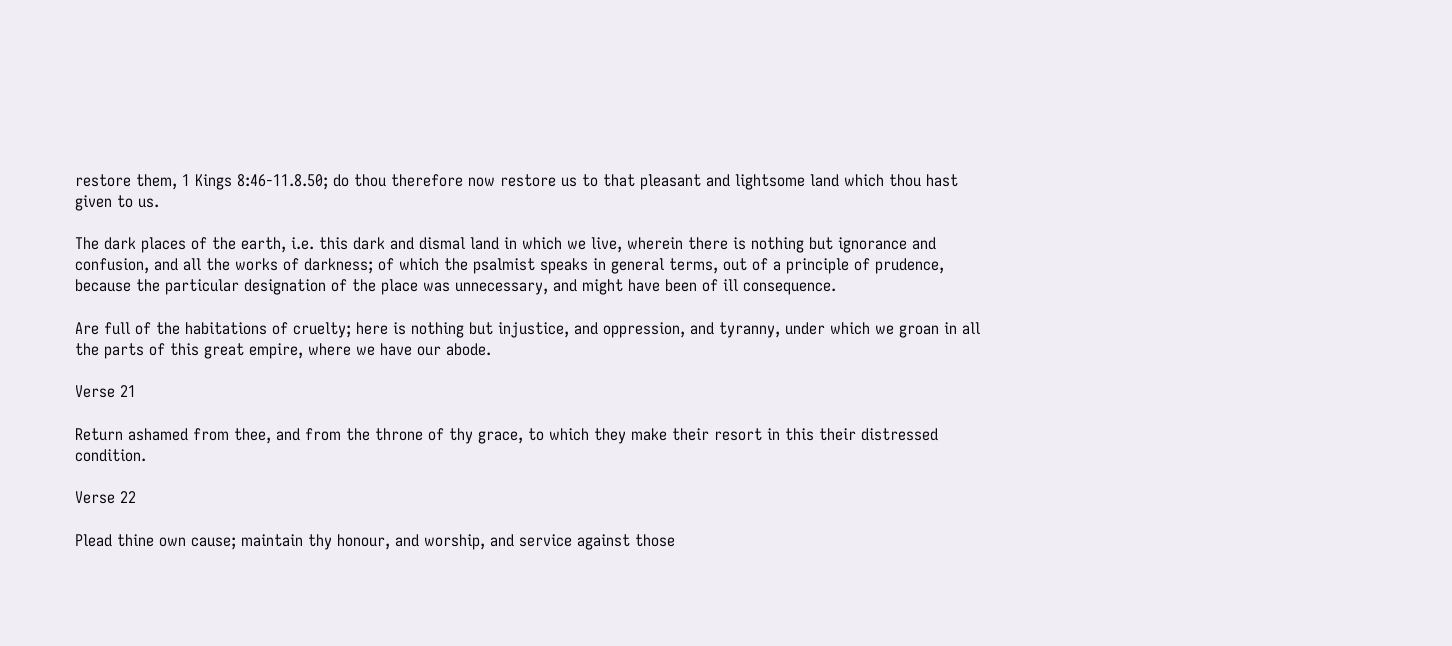restore them, 1 Kings 8:46-11.8.50; do thou therefore now restore us to that pleasant and lightsome land which thou hast given to us.

The dark places of the earth, i.e. this dark and dismal land in which we live, wherein there is nothing but ignorance and confusion, and all the works of darkness; of which the psalmist speaks in general terms, out of a principle of prudence, because the particular designation of the place was unnecessary, and might have been of ill consequence.

Are full of the habitations of cruelty; here is nothing but injustice, and oppression, and tyranny, under which we groan in all the parts of this great empire, where we have our abode.

Verse 21

Return ashamed from thee, and from the throne of thy grace, to which they make their resort in this their distressed condition.

Verse 22

Plead thine own cause; maintain thy honour, and worship, and service against those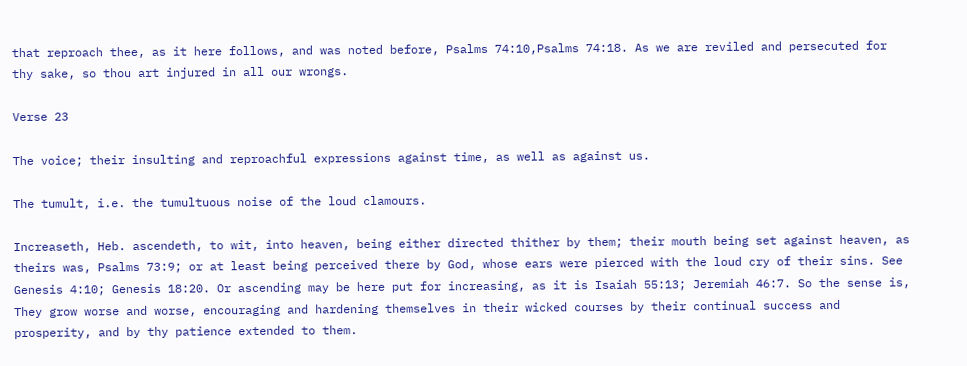that reproach thee, as it here follows, and was noted before, Psalms 74:10,Psalms 74:18. As we are reviled and persecuted for thy sake, so thou art injured in all our wrongs.

Verse 23

The voice; their insulting and reproachful expressions against time, as well as against us.

The tumult, i.e. the tumultuous noise of the loud clamours.

Increaseth, Heb. ascendeth, to wit, into heaven, being either directed thither by them; their mouth being set against heaven, as theirs was, Psalms 73:9; or at least being perceived there by God, whose ears were pierced with the loud cry of their sins. See Genesis 4:10; Genesis 18:20. Or ascending may be here put for increasing, as it is Isaiah 55:13; Jeremiah 46:7. So the sense is, They grow worse and worse, encouraging and hardening themselves in their wicked courses by their continual success and prosperity, and by thy patience extended to them.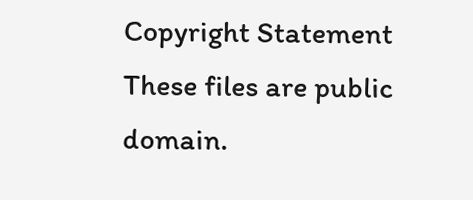Copyright Statement
These files are public domain.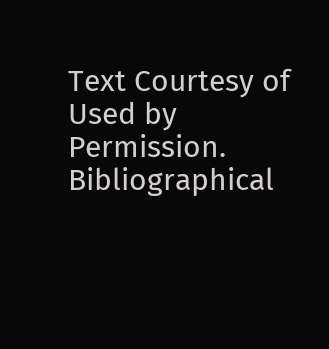Text Courtesy of Used by Permission.
Bibliographical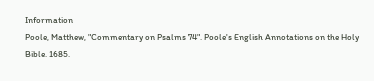Information
Poole, Matthew, "Commentary on Psalms 74". Poole's English Annotations on the Holy Bible. 1685.